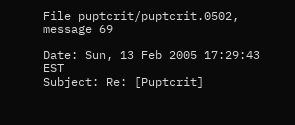File puptcrit/puptcrit.0502, message 69

Date: Sun, 13 Feb 2005 17:29:43 EST
Subject: Re: [Puptcrit]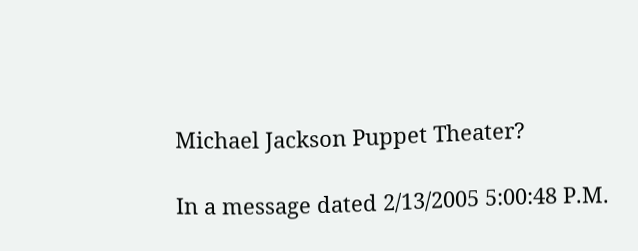Michael Jackson Puppet Theater?

In a message dated 2/13/2005 5:00:48 P.M.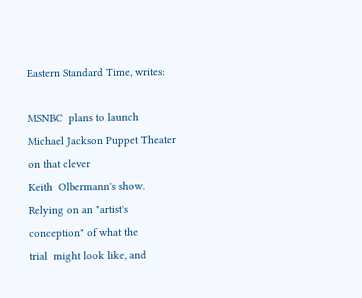Eastern Standard Time, writes:

MSNBC  plans to launch Michael Jackson Puppet Theater on that clever
Keith  Olbermann's show. Relying on an "artist's conception" of what the
trial  might look like, and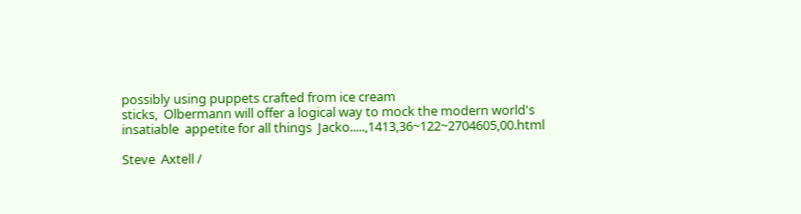possibly using puppets crafted from ice cream
sticks,  Olbermann will offer a logical way to mock the modern world's
insatiable  appetite for all things  Jacko.....,1413,36~122~2704605,00.html

Steve  Axtell /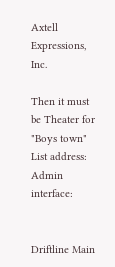Axtell Expressions, Inc.

Then it must be Theater for "Boys town"
List address:
Admin interface:


Driftline Main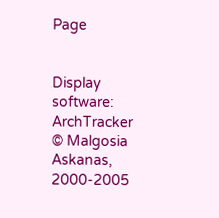Page


Display software: ArchTracker © Malgosia Askanas, 2000-2005